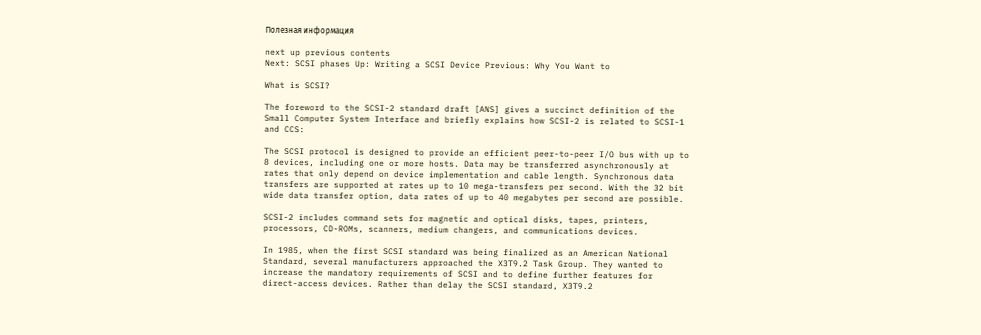Полезная информация

next up previous contents
Next: SCSI phases Up: Writing a SCSI Device Previous: Why You Want to

What is SCSI?

The foreword to the SCSI-2 standard draft [ANS] gives a succinct definition of the Small Computer System Interface and briefly explains how SCSI-2 is related to SCSI-1 and CCS:

The SCSI protocol is designed to provide an efficient peer-to-peer I/O bus with up to 8 devices, including one or more hosts. Data may be transferred asynchronously at rates that only depend on device implementation and cable length. Synchronous data transfers are supported at rates up to 10 mega-transfers per second. With the 32 bit wide data transfer option, data rates of up to 40 megabytes per second are possible.

SCSI-2 includes command sets for magnetic and optical disks, tapes, printers, processors, CD-ROMs, scanners, medium changers, and communications devices.

In 1985, when the first SCSI standard was being finalized as an American National Standard, several manufacturers approached the X3T9.2 Task Group. They wanted to increase the mandatory requirements of SCSI and to define further features for direct-access devices. Rather than delay the SCSI standard, X3T9.2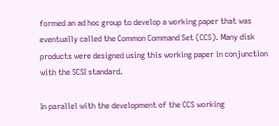formed an ad hoc group to develop a working paper that was eventually called the Common Command Set (CCS). Many disk products were designed using this working paper in conjunction with the SCSI standard.

In parallel with the development of the CCS working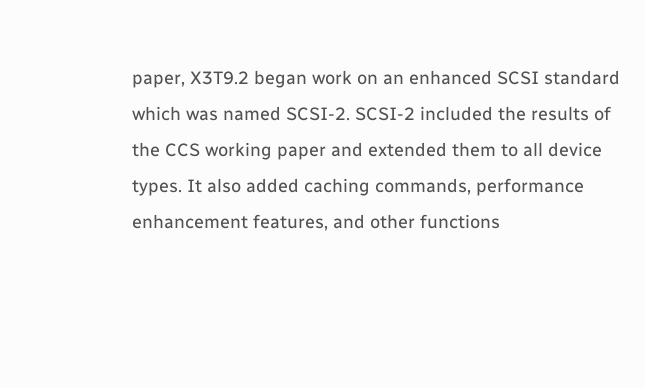paper, X3T9.2 began work on an enhanced SCSI standard which was named SCSI-2. SCSI-2 included the results of the CCS working paper and extended them to all device types. It also added caching commands, performance enhancement features, and other functions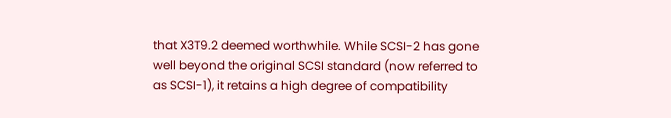that X3T9.2 deemed worthwhile. While SCSI-2 has gone well beyond the original SCSI standard (now referred to as SCSI-1), it retains a high degree of compatibility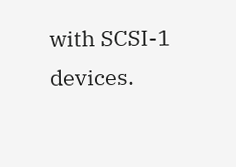with SCSI-1 devices.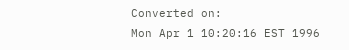Converted on:
Mon Apr 1 10:20:16 EST 1996